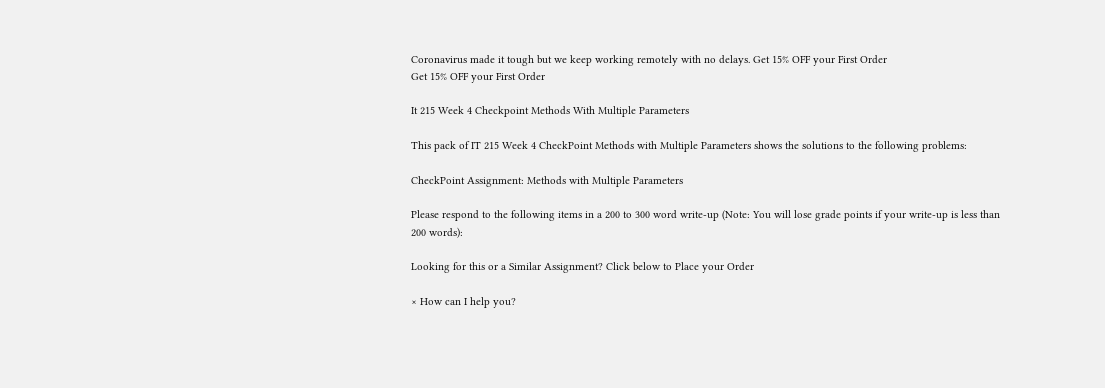Coronavirus made it tough but we keep working remotely with no delays. Get 15% OFF your First Order
Get 15% OFF your First Order

It 215 Week 4 Checkpoint Methods With Multiple Parameters

This pack of IT 215 Week 4 CheckPoint Methods with Multiple Parameters shows the solutions to the following problems:

CheckPoint Assignment: Methods with Multiple Parameters

Please respond to the following items in a 200 to 300 word write-up (Note: You will lose grade points if your write-up is less than 200 words):

Looking for this or a Similar Assignment? Click below to Place your Order

× How can I help you?